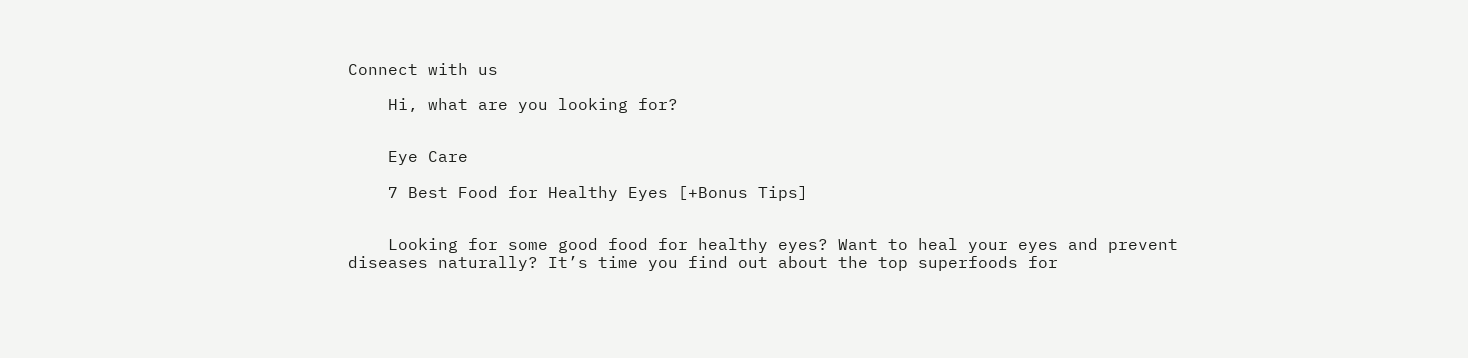Connect with us

    Hi, what are you looking for?


    Eye Care

    7 Best Food for Healthy Eyes [+Bonus Tips]


    Looking for some good food for healthy eyes? Want to heal your eyes and prevent diseases naturally? It’s time you find out about the top superfoods for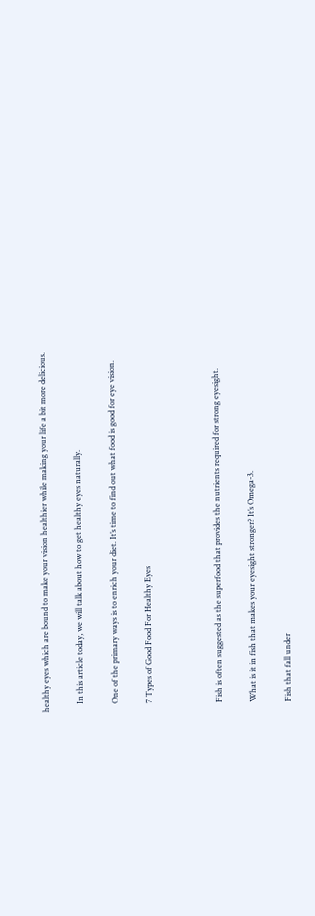healthy eyes which are bound to make your vision healthier while making your life a bit more delicious.

    In this article today, we will talk about how to get healthy eyes naturally.

    One of the primary ways is to enrich your diet. It’s time to find out what food is good for eye vision.

    7 Types of Good Food For Healthy Eyes



    Fish is often suggested as the superfood that provides the nutrients required for strong eyesight.

    What is it in fish that makes your eyesight stronger? It’s Omega-3.

    Fish that fall under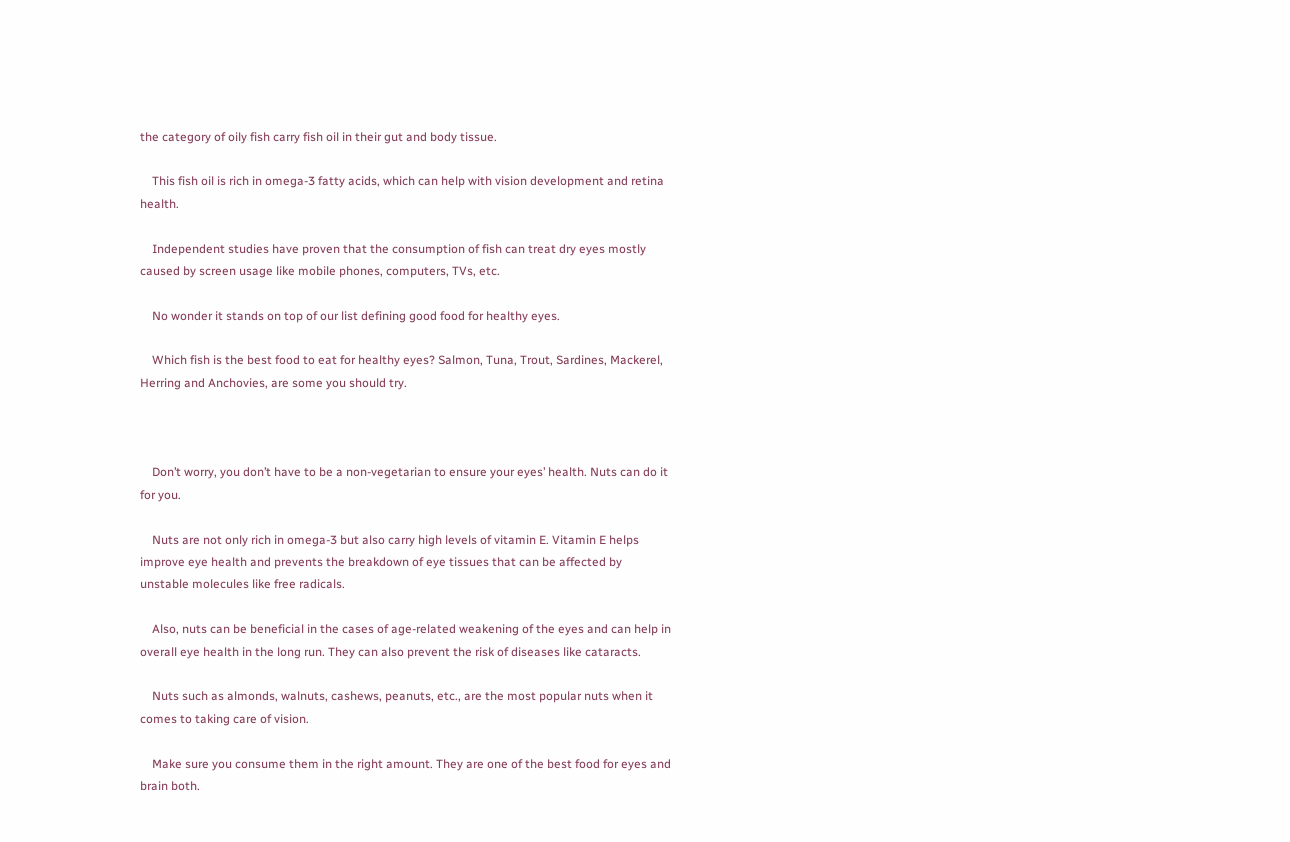the category of oily fish carry fish oil in their gut and body tissue.

    This fish oil is rich in omega-3 fatty acids, which can help with vision development and retina health.

    Independent studies have proven that the consumption of fish can treat dry eyes mostly caused by screen usage like mobile phones, computers, TVs, etc.

    No wonder it stands on top of our list defining good food for healthy eyes.

    Which fish is the best food to eat for healthy eyes? Salmon, Tuna, Trout, Sardines, Mackerel, Herring and Anchovies, are some you should try.



    Don’t worry, you don’t have to be a non-vegetarian to ensure your eyes’ health. Nuts can do it for you.

    Nuts are not only rich in omega-3 but also carry high levels of vitamin E. Vitamin E helps improve eye health and prevents the breakdown of eye tissues that can be affected by unstable molecules like free radicals.

    Also, nuts can be beneficial in the cases of age-related weakening of the eyes and can help in overall eye health in the long run. They can also prevent the risk of diseases like cataracts.

    Nuts such as almonds, walnuts, cashews, peanuts, etc., are the most popular nuts when it comes to taking care of vision.

    Make sure you consume them in the right amount. They are one of the best food for eyes and brain both.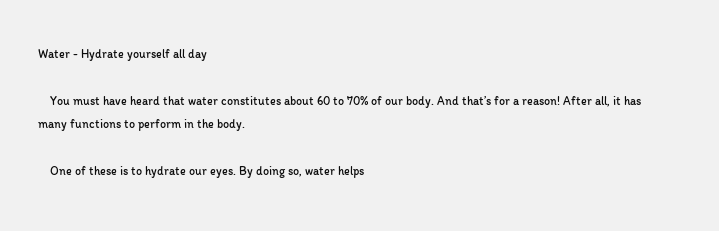Water - Hydrate yourself all day

    You must have heard that water constitutes about 60 to 70% of our body. And that’s for a reason! After all, it has many functions to perform in the body.

    One of these is to hydrate our eyes. By doing so, water helps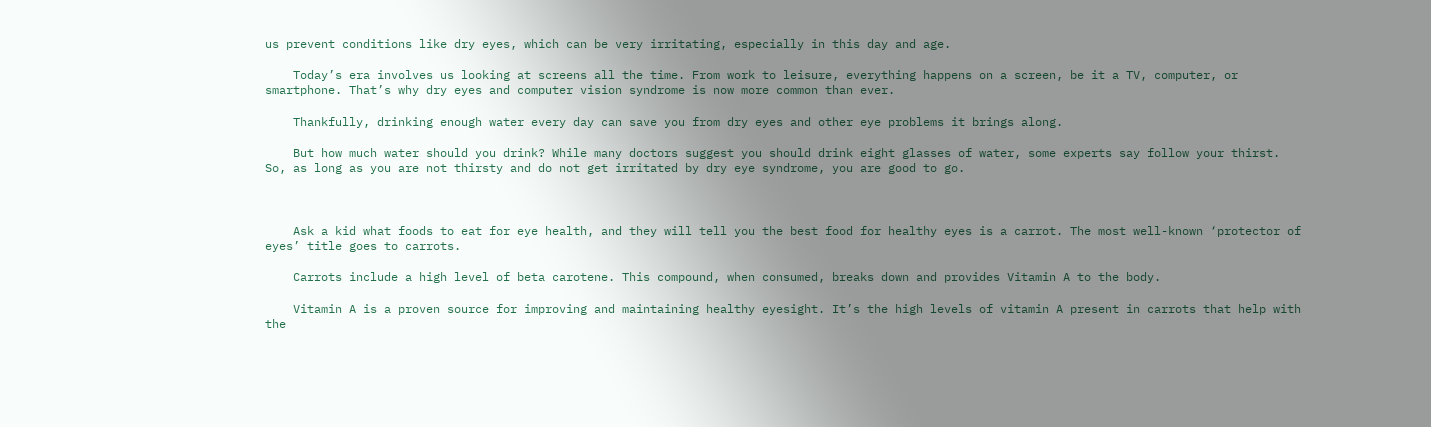us prevent conditions like dry eyes, which can be very irritating, especially in this day and age.

    Today’s era involves us looking at screens all the time. From work to leisure, everything happens on a screen, be it a TV, computer, or smartphone. That’s why dry eyes and computer vision syndrome is now more common than ever.

    Thankfully, drinking enough water every day can save you from dry eyes and other eye problems it brings along.

    But how much water should you drink? While many doctors suggest you should drink eight glasses of water, some experts say follow your thirst. So, as long as you are not thirsty and do not get irritated by dry eye syndrome, you are good to go.



    Ask a kid what foods to eat for eye health, and they will tell you the best food for healthy eyes is a carrot. The most well-known ‘protector of eyes’ title goes to carrots.

    Carrots include a high level of beta carotene. This compound, when consumed, breaks down and provides Vitamin A to the body.

    Vitamin A is a proven source for improving and maintaining healthy eyesight. It’s the high levels of vitamin A present in carrots that help with the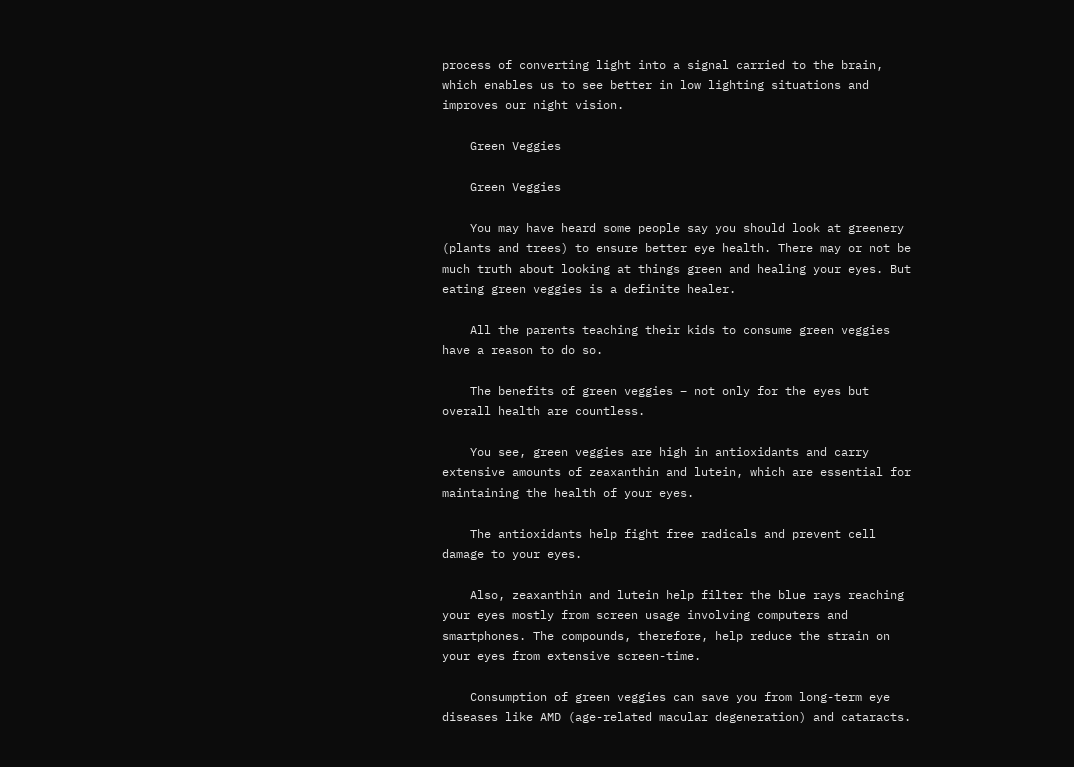process of converting light into a signal carried to the brain, which enables us to see better in low lighting situations and improves our night vision.

    Green Veggies

    Green Veggies

    You may have heard some people say you should look at greenery (plants and trees) to ensure better eye health. There may or not be much truth about looking at things green and healing your eyes. But eating green veggies is a definite healer.

    All the parents teaching their kids to consume green veggies have a reason to do so.

    The benefits of green veggies – not only for the eyes but overall health are countless.

    You see, green veggies are high in antioxidants and carry extensive amounts of zeaxanthin and lutein, which are essential for maintaining the health of your eyes.

    The antioxidants help fight free radicals and prevent cell damage to your eyes.

    Also, zeaxanthin and lutein help filter the blue rays reaching your eyes mostly from screen usage involving computers and smartphones. The compounds, therefore, help reduce the strain on your eyes from extensive screen-time.

    Consumption of green veggies can save you from long-term eye diseases like AMD (age-related macular degeneration) and cataracts.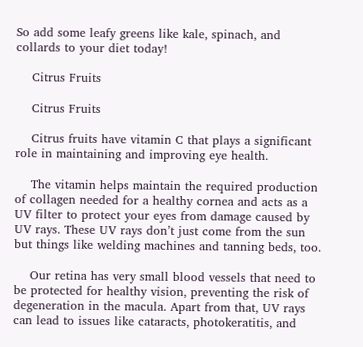So add some leafy greens like kale, spinach, and collards to your diet today!

    Citrus Fruits

    Citrus Fruits

    Citrus fruits have vitamin C that plays a significant role in maintaining and improving eye health.

    The vitamin helps maintain the required production of collagen needed for a healthy cornea and acts as a UV filter to protect your eyes from damage caused by UV rays. These UV rays don’t just come from the sun but things like welding machines and tanning beds, too.

    Our retina has very small blood vessels that need to be protected for healthy vision, preventing the risk of degeneration in the macula. Apart from that, UV rays can lead to issues like cataracts, photokeratitis, and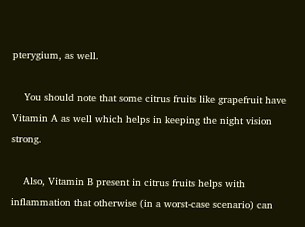pterygium, as well.

    You should note that some citrus fruits like grapefruit have Vitamin A as well which helps in keeping the night vision strong.

    Also, Vitamin B present in citrus fruits helps with inflammation that otherwise (in a worst-case scenario) can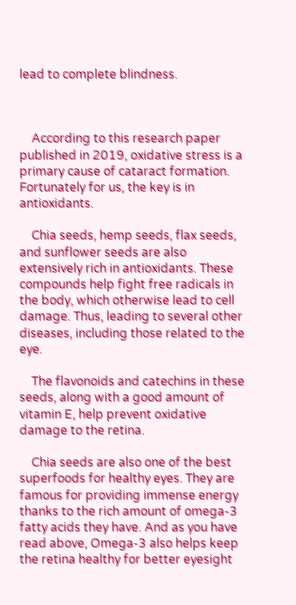lead to complete blindness.



    According to this research paper published in 2019, oxidative stress is a primary cause of cataract formation. Fortunately for us, the key is in antioxidants.

    Chia seeds, hemp seeds, flax seeds, and sunflower seeds are also extensively rich in antioxidants. These compounds help fight free radicals in the body, which otherwise lead to cell damage. Thus, leading to several other diseases, including those related to the eye.

    The flavonoids and catechins in these seeds, along with a good amount of vitamin E, help prevent oxidative damage to the retina.

    Chia seeds are also one of the best superfoods for healthy eyes. They are famous for providing immense energy thanks to the rich amount of omega-3 fatty acids they have. And as you have read above, Omega-3 also helps keep the retina healthy for better eyesight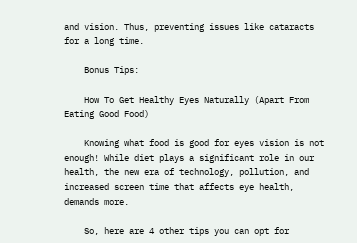and vision. Thus, preventing issues like cataracts for a long time.

    Bonus Tips:

    How To Get Healthy Eyes Naturally (Apart From Eating Good Food)

    Knowing what food is good for eyes vision is not enough! While diet plays a significant role in our health, the new era of technology, pollution, and increased screen time that affects eye health, demands more.

    So, here are 4 other tips you can opt for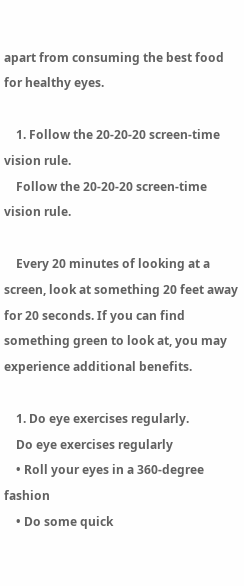apart from consuming the best food for healthy eyes.

    1. Follow the 20-20-20 screen-time vision rule.
    Follow the 20-20-20 screen-time vision rule.

    Every 20 minutes of looking at a screen, look at something 20 feet away for 20 seconds. If you can find something green to look at, you may experience additional benefits.

    1. Do eye exercises regularly.
    Do eye exercises regularly
    • Roll your eyes in a 360-degree fashion
    • Do some quick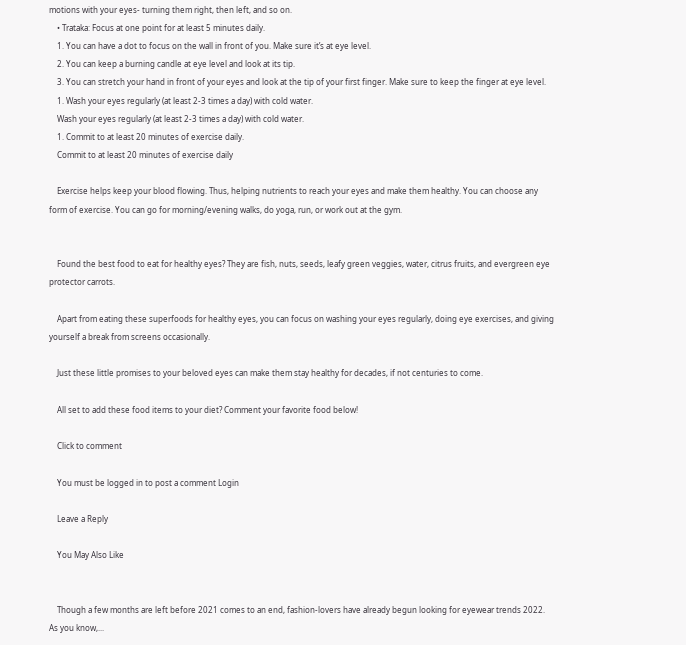motions with your eyes- turning them right, then left, and so on.
    • Trataka: Focus at one point for at least 5 minutes daily.
    1. You can have a dot to focus on the wall in front of you. Make sure it’s at eye level.
    2. You can keep a burning candle at eye level and look at its tip.
    3. You can stretch your hand in front of your eyes and look at the tip of your first finger. Make sure to keep the finger at eye level.
    1. Wash your eyes regularly (at least 2-3 times a day) with cold water.
    Wash your eyes regularly (at least 2-3 times a day) with cold water.
    1. Commit to at least 20 minutes of exercise daily.
    Commit to at least 20 minutes of exercise daily

    Exercise helps keep your blood flowing. Thus, helping nutrients to reach your eyes and make them healthy. You can choose any form of exercise. You can go for morning/evening walks, do yoga, run, or work out at the gym.


    Found the best food to eat for healthy eyes? They are fish, nuts, seeds, leafy green veggies, water, citrus fruits, and evergreen eye protector carrots.

    Apart from eating these superfoods for healthy eyes, you can focus on washing your eyes regularly, doing eye exercises, and giving yourself a break from screens occasionally.

    Just these little promises to your beloved eyes can make them stay healthy for decades, if not centuries to come.

    All set to add these food items to your diet? Comment your favorite food below!

    Click to comment

    You must be logged in to post a comment Login

    Leave a Reply

    You May Also Like


    Though a few months are left before 2021 comes to an end, fashion-lovers have already begun looking for eyewear trends 2022.  As you know,...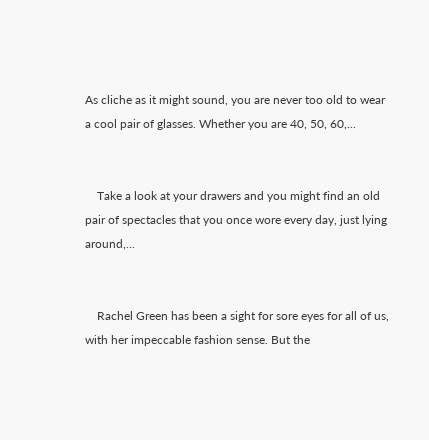As cliche as it might sound, you are never too old to wear a cool pair of glasses. Whether you are 40, 50, 60,...


    Take a look at your drawers and you might find an old pair of spectacles that you once wore every day, just lying around,...


    Rachel Green has been a sight for sore eyes for all of us, with her impeccable fashion sense. But the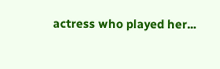actress who played her...